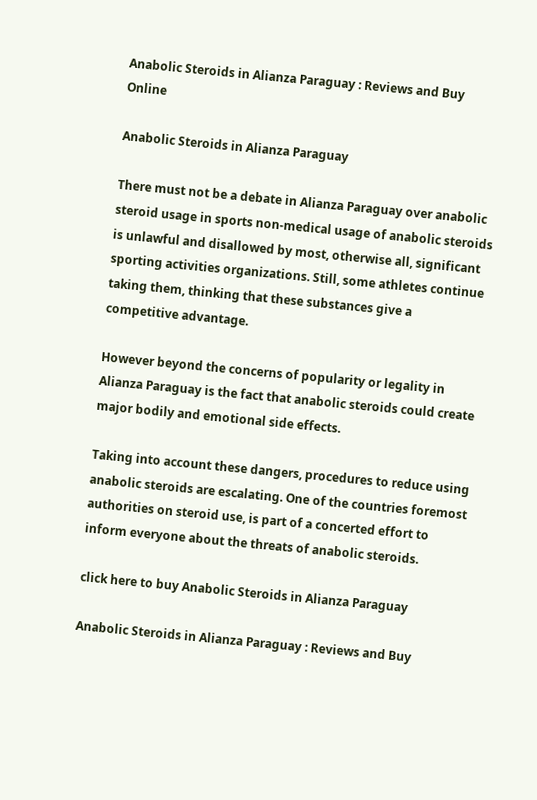Anabolic Steroids in Alianza Paraguay : Reviews and Buy Online

Anabolic Steroids in Alianza Paraguay

There must not be a debate in Alianza Paraguay over anabolic steroid usage in sports non-medical usage of anabolic steroids is unlawful and disallowed by most, otherwise all, significant sporting activities organizations. Still, some athletes continue taking them, thinking that these substances give a competitive advantage.

However beyond the concerns of popularity or legality in Alianza Paraguay is the fact that anabolic steroids could create major bodily and emotional side effects.

Taking into account these dangers, procedures to reduce using anabolic steroids are escalating. One of the countries foremost authorities on steroid use, is part of a concerted effort to inform everyone about the threats of anabolic steroids.

click here to buy Anabolic Steroids in Alianza Paraguay

Anabolic Steroids in Alianza Paraguay : Reviews and Buy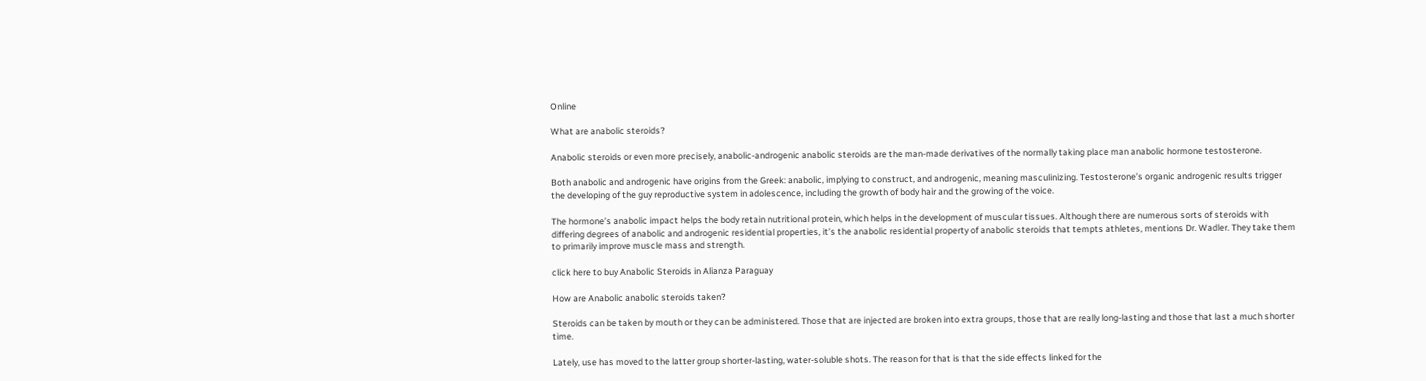Online

What are anabolic steroids?

Anabolic steroids or even more precisely, anabolic-androgenic anabolic steroids are the man-made derivatives of the normally taking place man anabolic hormone testosterone.

Both anabolic and androgenic have origins from the Greek: anabolic, implying to construct, and androgenic, meaning masculinizing. Testosterone’s organic androgenic results trigger the developing of the guy reproductive system in adolescence, including the growth of body hair and the growing of the voice.

The hormone’s anabolic impact helps the body retain nutritional protein, which helps in the development of muscular tissues. Although there are numerous sorts of steroids with differing degrees of anabolic and androgenic residential properties, it’s the anabolic residential property of anabolic steroids that tempts athletes, mentions Dr. Wadler. They take them to primarily improve muscle mass and strength.

click here to buy Anabolic Steroids in Alianza Paraguay

How are Anabolic anabolic steroids taken?

Steroids can be taken by mouth or they can be administered. Those that are injected are broken into extra groups, those that are really long-lasting and those that last a much shorter time.

Lately, use has moved to the latter group shorter-lasting, water-soluble shots. The reason for that is that the side effects linked for the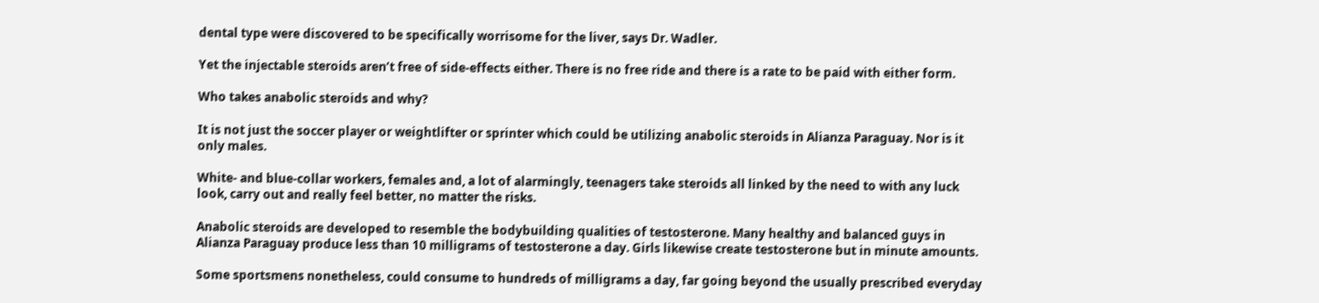dental type were discovered to be specifically worrisome for the liver, says Dr. Wadler.

Yet the injectable steroids aren’t free of side-effects either. There is no free ride and there is a rate to be paid with either form.

Who takes anabolic steroids and why?

It is not just the soccer player or weightlifter or sprinter which could be utilizing anabolic steroids in Alianza Paraguay. Nor is it only males.

White- and blue-collar workers, females and, a lot of alarmingly, teenagers take steroids all linked by the need to with any luck look, carry out and really feel better, no matter the risks.

Anabolic steroids are developed to resemble the bodybuilding qualities of testosterone. Many healthy and balanced guys in Alianza Paraguay produce less than 10 milligrams of testosterone a day. Girls likewise create testosterone but in minute amounts.

Some sportsmens nonetheless, could consume to hundreds of milligrams a day, far going beyond the usually prescribed everyday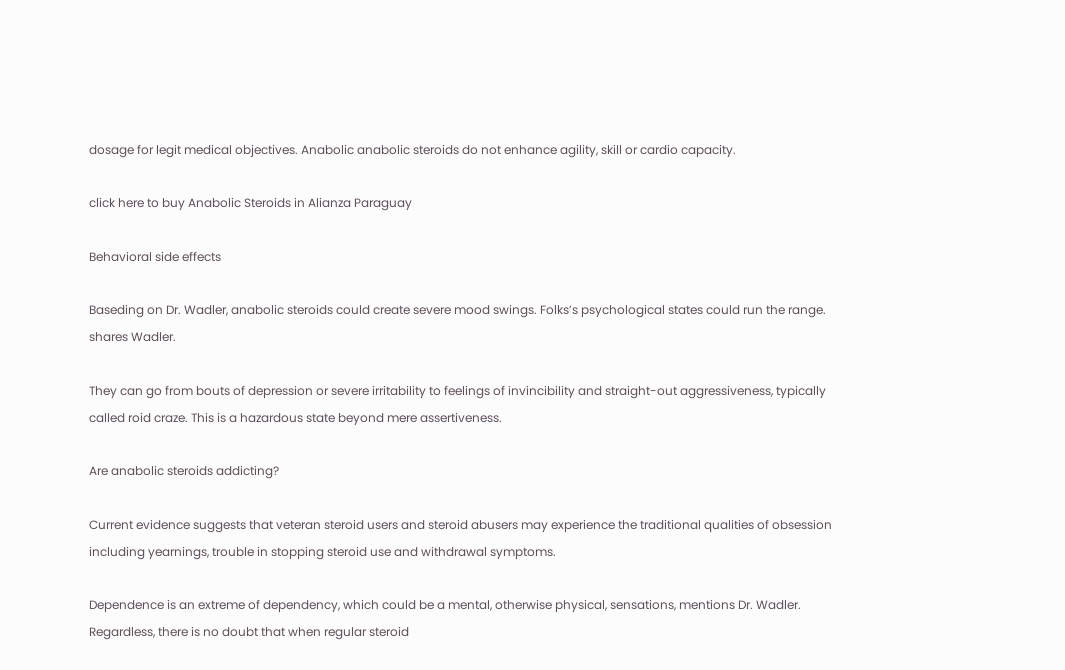dosage for legit medical objectives. Anabolic anabolic steroids do not enhance agility, skill or cardio capacity.

click here to buy Anabolic Steroids in Alianza Paraguay

Behavioral side effects

Baseding on Dr. Wadler, anabolic steroids could create severe mood swings. Folks’s psychological states could run the range. shares Wadler.

They can go from bouts of depression or severe irritability to feelings of invincibility and straight-out aggressiveness, typically called roid craze. This is a hazardous state beyond mere assertiveness.

Are anabolic steroids addicting?

Current evidence suggests that veteran steroid users and steroid abusers may experience the traditional qualities of obsession including yearnings, trouble in stopping steroid use and withdrawal symptoms.

Dependence is an extreme of dependency, which could be a mental, otherwise physical, sensations, mentions Dr. Wadler. Regardless, there is no doubt that when regular steroid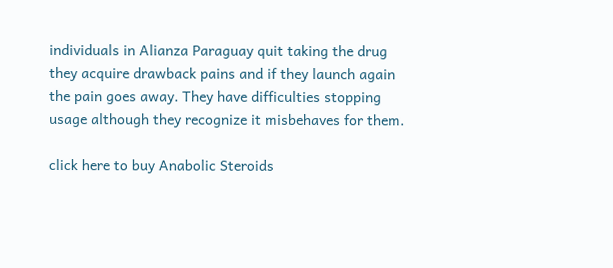individuals in Alianza Paraguay quit taking the drug they acquire drawback pains and if they launch again the pain goes away. They have difficulties stopping usage although they recognize it misbehaves for them.

click here to buy Anabolic Steroids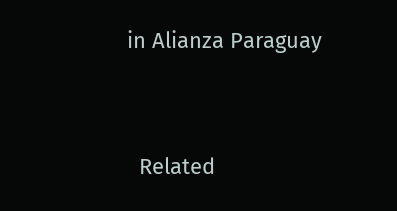in Alianza Paraguay




  Related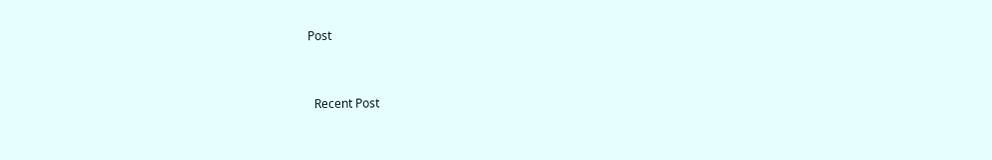Post


  Recent Post